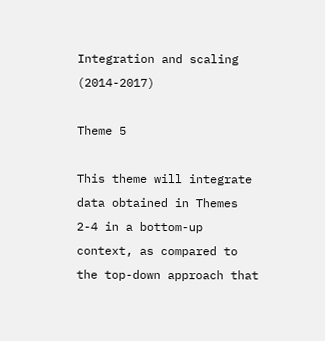Integration and scaling (2014-2017)

Theme 5

This theme will integrate data obtained in Themes 2-4 in a bottom-up context, as compared to the top-down approach that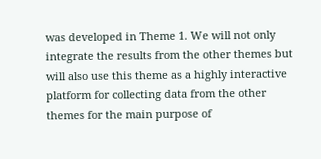was developed in Theme 1. We will not only integrate the results from the other themes but will also use this theme as a highly interactive platform for collecting data from the other themes for the main purpose of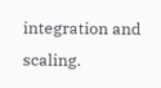integration and scaling.